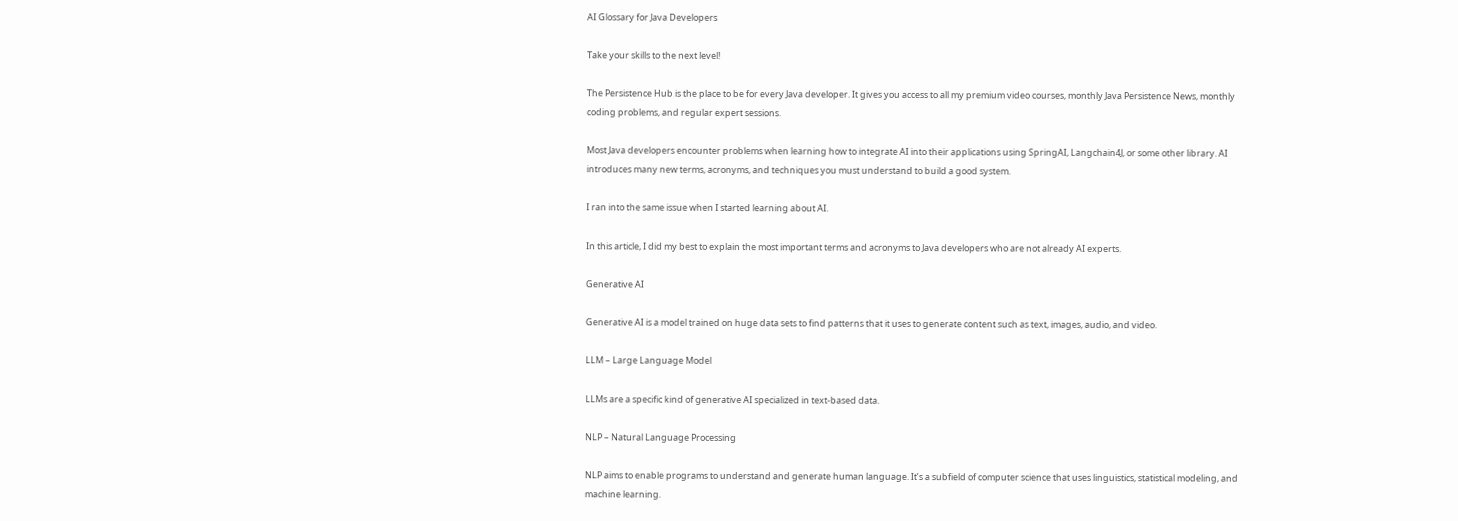AI Glossary for Java Developers

Take your skills to the next level!

The Persistence Hub is the place to be for every Java developer. It gives you access to all my premium video courses, monthly Java Persistence News, monthly coding problems, and regular expert sessions.

Most Java developers encounter problems when learning how to integrate AI into their applications using SpringAI, Langchain4J, or some other library. AI introduces many new terms, acronyms, and techniques you must understand to build a good system.

I ran into the same issue when I started learning about AI.

In this article, I did my best to explain the most important terms and acronyms to Java developers who are not already AI experts.

Generative AI

Generative AI is a model trained on huge data sets to find patterns that it uses to generate content such as text, images, audio, and video.

LLM – Large Language Model

LLMs are a specific kind of generative AI specialized in text-based data.

NLP – Natural Language Processing

NLP aims to enable programs to understand and generate human language. It’s a subfield of computer science that uses linguistics, statistical modeling, and machine learning.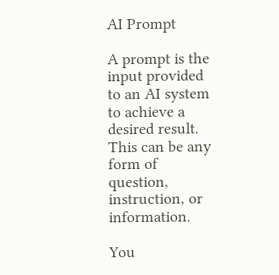AI Prompt

A prompt is the input provided to an AI system to achieve a desired result. This can be any form of question, instruction, or information.

You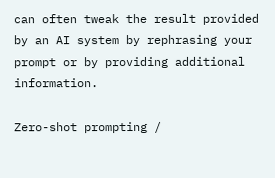can often tweak the result provided by an AI system by rephrasing your prompt or by providing additional information.

Zero-shot prompting /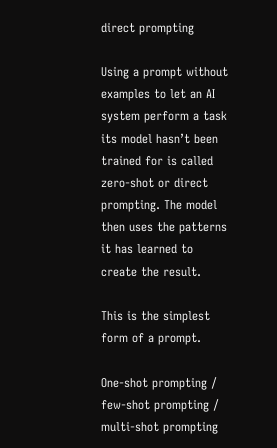direct prompting

Using a prompt without examples to let an AI system perform a task its model hasn’t been trained for is called zero-shot or direct prompting. The model then uses the patterns it has learned to create the result.

This is the simplest form of a prompt.

One-shot prompting / few-shot prompting / multi-shot prompting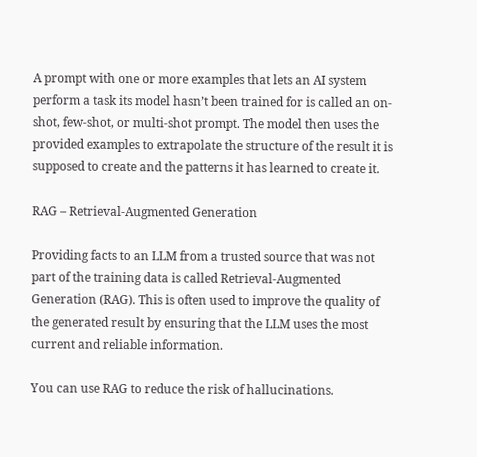A prompt with one or more examples that lets an AI system perform a task its model hasn’t been trained for is called an on-shot, few-shot, or multi-shot prompt. The model then uses the provided examples to extrapolate the structure of the result it is supposed to create and the patterns it has learned to create it.

RAG – Retrieval-Augmented Generation

Providing facts to an LLM from a trusted source that was not part of the training data is called Retrieval-Augmented Generation (RAG). This is often used to improve the quality of the generated result by ensuring that the LLM uses the most current and reliable information.

You can use RAG to reduce the risk of hallucinations.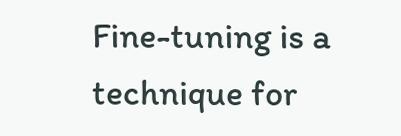Fine-tuning is a technique for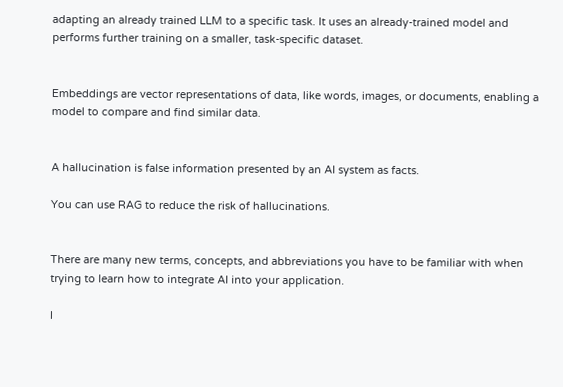adapting an already trained LLM to a specific task. It uses an already-trained model and performs further training on a smaller, task-specific dataset.


Embeddings are vector representations of data, like words, images, or documents, enabling a model to compare and find similar data.


A hallucination is false information presented by an AI system as facts.

You can use RAG to reduce the risk of hallucinations.


There are many new terms, concepts, and abbreviations you have to be familiar with when trying to learn how to integrate AI into your application.

I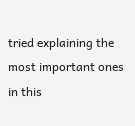tried explaining the most important ones in this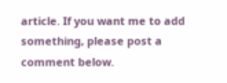article. If you want me to add something, please post a comment below.